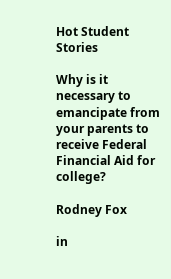Hot Student Stories

Why is it necessary to emancipate from your parents to receive Federal Financial Aid for college?

Rodney Fox

in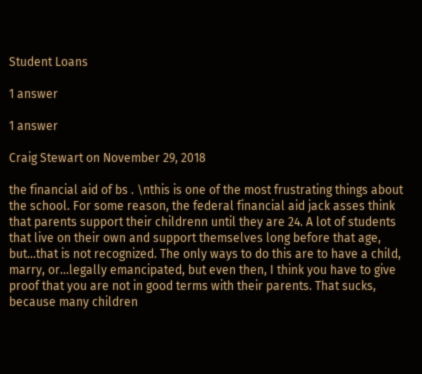Student Loans

1 answer

1 answer

Craig Stewart on November 29, 2018

the financial aid of bs . \nthis is one of the most frustrating things about the school. For some reason, the federal financial aid jack asses think that parents support their childrenn until they are 24. A lot of students that live on their own and support themselves long before that age, but...that is not recognized. The only ways to do this are to have a child, marry, or...legally emancipated, but even then, I think you have to give proof that you are not in good terms with their parents. That sucks, because many children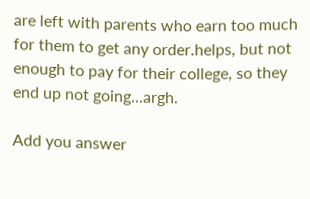are left with parents who earn too much for them to get any order.helps, but not enough to pay for their college, so they end up not going...argh.

Add you answer